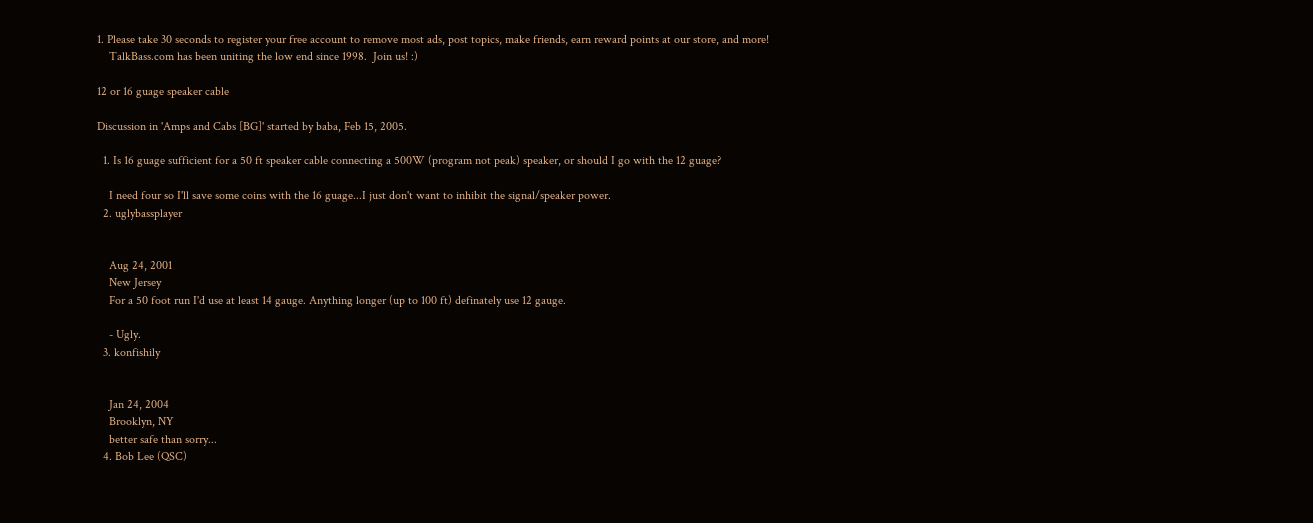1. Please take 30 seconds to register your free account to remove most ads, post topics, make friends, earn reward points at our store, and more!
    TalkBass.com has been uniting the low end since 1998.  Join us! :)

12 or 16 guage speaker cable

Discussion in 'Amps and Cabs [BG]' started by baba, Feb 15, 2005.

  1. Is 16 guage sufficient for a 50 ft speaker cable connecting a 500W (program not peak) speaker, or should I go with the 12 guage?

    I need four so I'll save some coins with the 16 guage...I just don't want to inhibit the signal/speaker power.
  2. uglybassplayer


    Aug 24, 2001
    New Jersey
    For a 50 foot run I'd use at least 14 gauge. Anything longer (up to 100 ft) definately use 12 gauge.

    - Ugly.
  3. konfishily


    Jan 24, 2004
    Brooklyn, NY
    better safe than sorry...
  4. Bob Lee (QSC)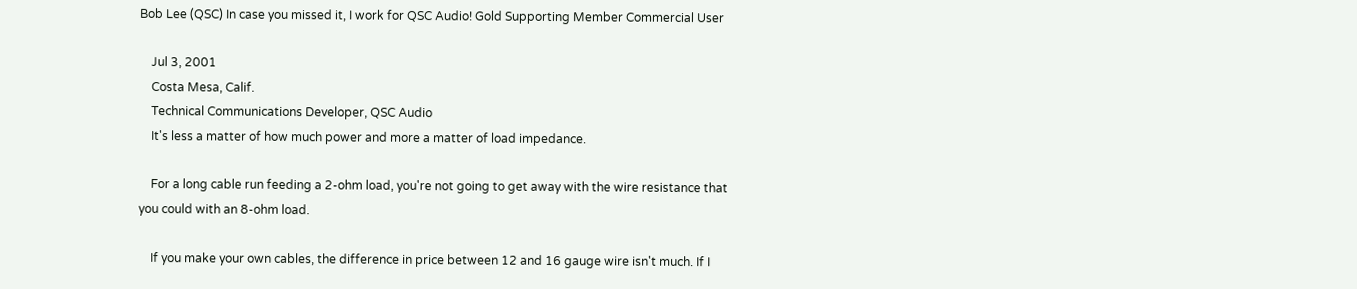Bob Lee (QSC) In case you missed it, I work for QSC Audio! Gold Supporting Member Commercial User

    Jul 3, 2001
    Costa Mesa, Calif.
    Technical Communications Developer, QSC Audio
    It's less a matter of how much power and more a matter of load impedance.

    For a long cable run feeding a 2-ohm load, you're not going to get away with the wire resistance that you could with an 8-ohm load.

    If you make your own cables, the difference in price between 12 and 16 gauge wire isn't much. If I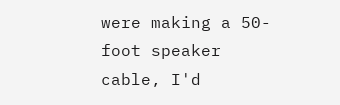were making a 50-foot speaker cable, I'd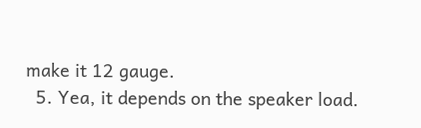make it 12 gauge.
  5. Yea, it depends on the speaker load.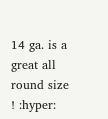14 ga. is a great all round size ! :hyper: